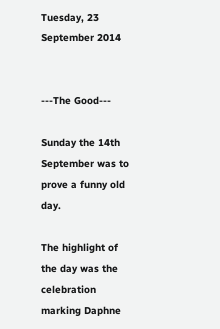Tuesday, 23 September 2014


---The Good---

Sunday the 14th September was to prove a funny old day.

The highlight of the day was the celebration marking Daphne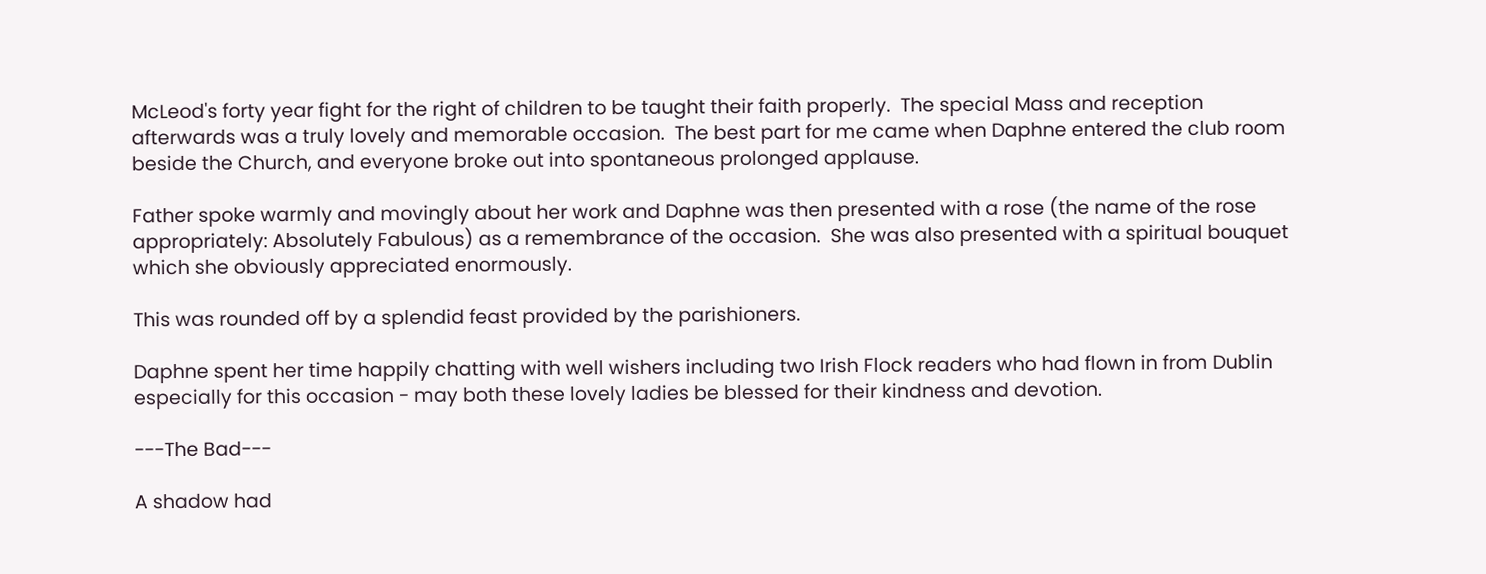McLeod's forty year fight for the right of children to be taught their faith properly.  The special Mass and reception afterwards was a truly lovely and memorable occasion.  The best part for me came when Daphne entered the club room beside the Church, and everyone broke out into spontaneous prolonged applause.

Father spoke warmly and movingly about her work and Daphne was then presented with a rose (the name of the rose appropriately: Absolutely Fabulous) as a remembrance of the occasion.  She was also presented with a spiritual bouquet which she obviously appreciated enormously.

This was rounded off by a splendid feast provided by the parishioners.

Daphne spent her time happily chatting with well wishers including two Irish Flock readers who had flown in from Dublin especially for this occasion - may both these lovely ladies be blessed for their kindness and devotion.

---The Bad---

A shadow had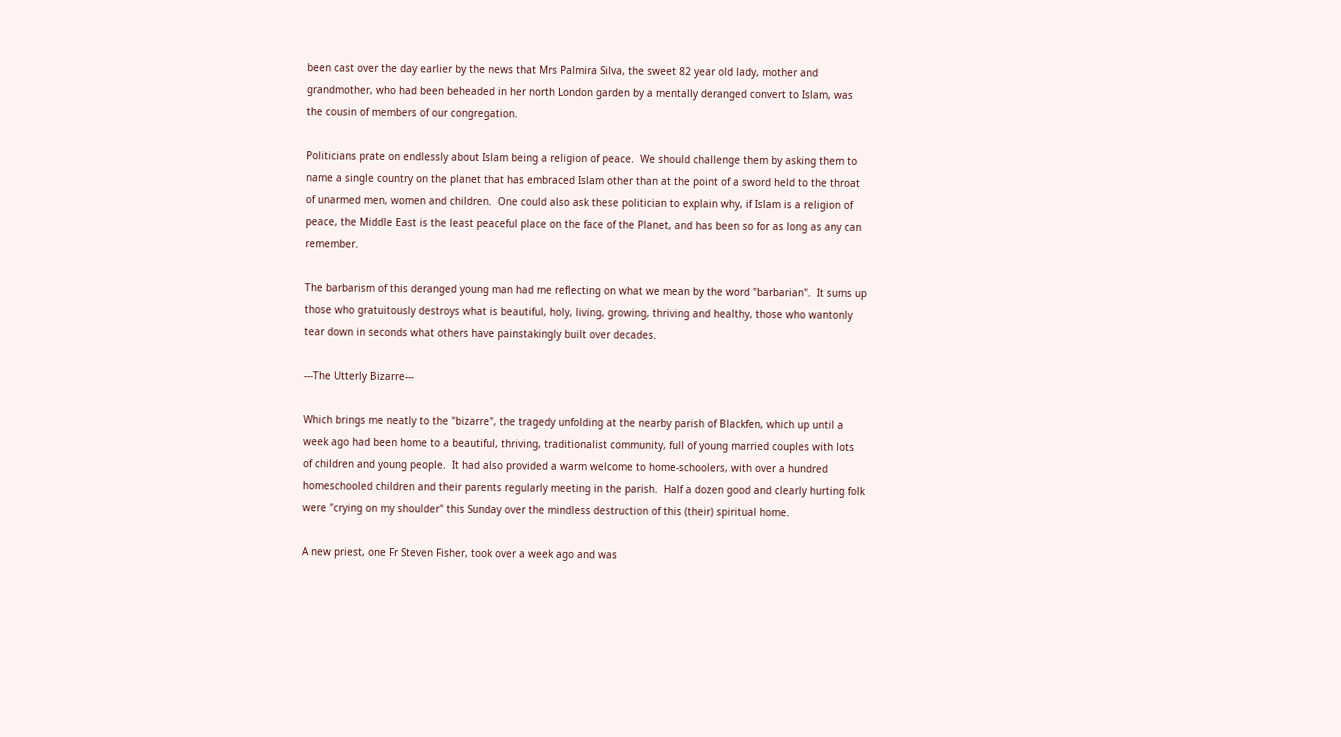been cast over the day earlier by the news that Mrs Palmira Silva, the sweet 82 year old lady, mother and grandmother, who had been beheaded in her north London garden by a mentally deranged convert to Islam, was the cousin of members of our congregation.

Politicians prate on endlessly about Islam being a religion of peace.  We should challenge them by asking them to name a single country on the planet that has embraced Islam other than at the point of a sword held to the throat of unarmed men, women and children.  One could also ask these politician to explain why, if Islam is a religion of peace, the Middle East is the least peaceful place on the face of the Planet, and has been so for as long as any can remember.

The barbarism of this deranged young man had me reflecting on what we mean by the word "barbarian".  It sums up those who gratuitously destroys what is beautiful, holy, living, growing, thriving and healthy, those who wantonly tear down in seconds what others have painstakingly built over decades.

---The Utterly Bizarre---

Which brings me neatly to the "bizarre", the tragedy unfolding at the nearby parish of Blackfen, which up until a week ago had been home to a beautiful, thriving, traditionalist community, full of young married couples with lots of children and young people.  It had also provided a warm welcome to home-schoolers, with over a hundred homeschooled children and their parents regularly meeting in the parish.  Half a dozen good and clearly hurting folk were "crying on my shoulder" this Sunday over the mindless destruction of this (their) spiritual home.

A new priest, one Fr Steven Fisher, took over a week ago and was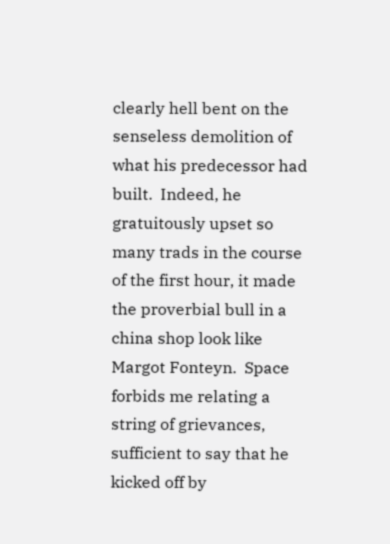clearly hell bent on the senseless demolition of what his predecessor had built.  Indeed, he gratuitously upset so many trads in the course of the first hour, it made the proverbial bull in a china shop look like Margot Fonteyn.  Space forbids me relating a string of grievances, sufficient to say that he kicked off by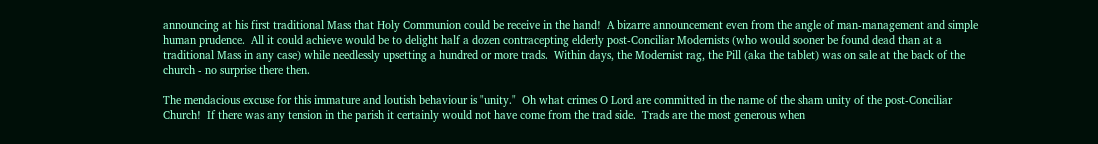announcing at his first traditional Mass that Holy Communion could be receive in the hand!  A bizarre announcement even from the angle of man-management and simple human prudence.  All it could achieve would be to delight half a dozen contracepting elderly post-Conciliar Modernists (who would sooner be found dead than at a traditional Mass in any case) while needlessly upsetting a hundred or more trads.  Within days, the Modernist rag, the Pill (aka the tablet) was on sale at the back of the church - no surprise there then.

The mendacious excuse for this immature and loutish behaviour is "unity."  Oh what crimes O Lord are committed in the name of the sham unity of the post-Conciliar Church!  If there was any tension in the parish it certainly would not have come from the trad side.  Trads are the most generous when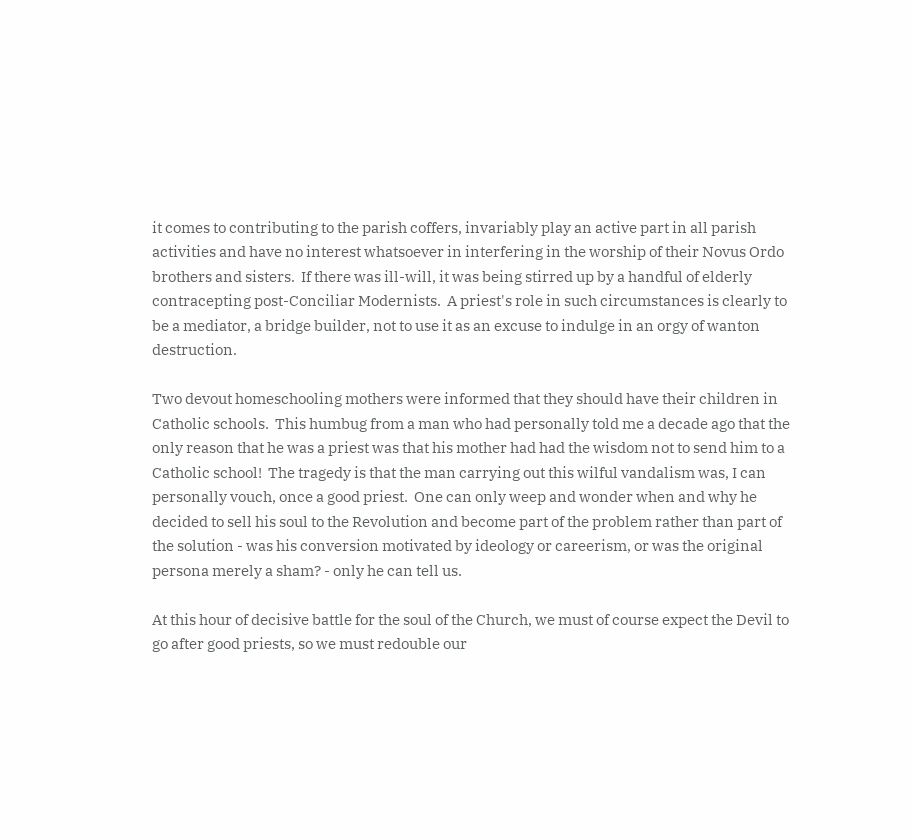it comes to contributing to the parish coffers, invariably play an active part in all parish activities and have no interest whatsoever in interfering in the worship of their Novus Ordo brothers and sisters.  If there was ill-will, it was being stirred up by a handful of elderly contracepting post-Conciliar Modernists.  A priest's role in such circumstances is clearly to be a mediator, a bridge builder, not to use it as an excuse to indulge in an orgy of wanton destruction.

Two devout homeschooling mothers were informed that they should have their children in Catholic schools.  This humbug from a man who had personally told me a decade ago that the only reason that he was a priest was that his mother had had the wisdom not to send him to a Catholic school!  The tragedy is that the man carrying out this wilful vandalism was, I can personally vouch, once a good priest.  One can only weep and wonder when and why he decided to sell his soul to the Revolution and become part of the problem rather than part of the solution - was his conversion motivated by ideology or careerism, or was the original persona merely a sham? - only he can tell us.

At this hour of decisive battle for the soul of the Church, we must of course expect the Devil to go after good priests, so we must redouble our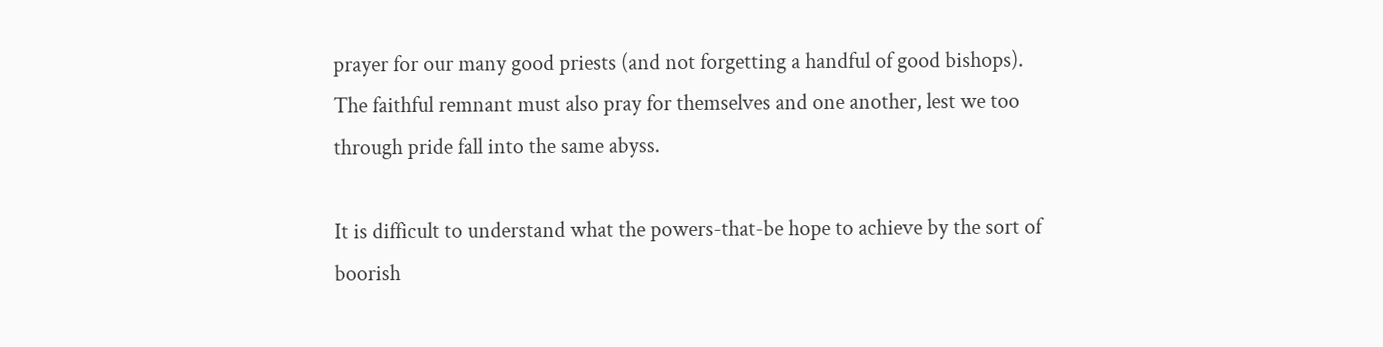prayer for our many good priests (and not forgetting a handful of good bishops).  The faithful remnant must also pray for themselves and one another, lest we too through pride fall into the same abyss.

It is difficult to understand what the powers-that-be hope to achieve by the sort of boorish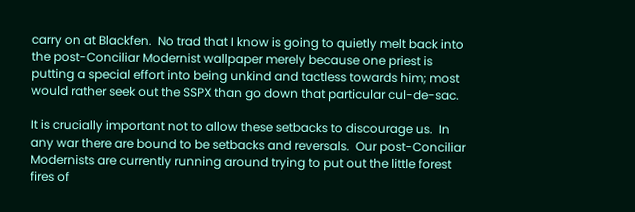carry on at Blackfen.  No trad that I know is going to quietly melt back into the post-Conciliar Modernist wallpaper merely because one priest is putting a special effort into being unkind and tactless towards him; most would rather seek out the SSPX than go down that particular cul-de-sac.

It is crucially important not to allow these setbacks to discourage us.  In any war there are bound to be setbacks and reversals.  Our post-Conciliar Modernists are currently running around trying to put out the little forest fires of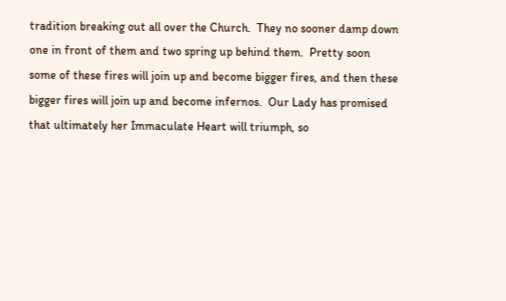tradition breaking out all over the Church.  They no sooner damp down one in front of them and two spring up behind them.  Pretty soon some of these fires will join up and become bigger fires, and then these bigger fires will join up and become infernos.  Our Lady has promised that ultimately her Immaculate Heart will triumph, so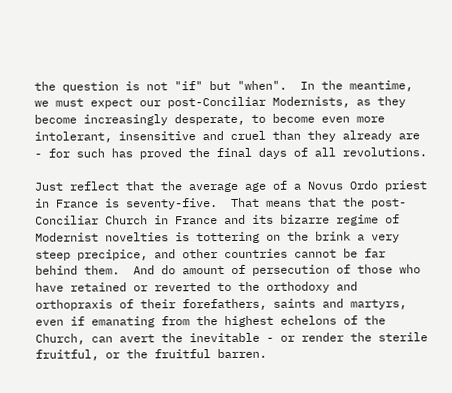the question is not "if" but "when".  In the meantime, we must expect our post-Conciliar Modernists, as they become increasingly desperate, to become even more intolerant, insensitive and cruel than they already are - for such has proved the final days of all revolutions.

Just reflect that the average age of a Novus Ordo priest in France is seventy-five.  That means that the post-Conciliar Church in France and its bizarre regime of Modernist novelties is tottering on the brink a very steep precipice, and other countries cannot be far behind them.  And do amount of persecution of those who have retained or reverted to the orthodoxy and orthopraxis of their forefathers, saints and martyrs, even if emanating from the highest echelons of the Church, can avert the inevitable - or render the sterile fruitful, or the fruitful barren.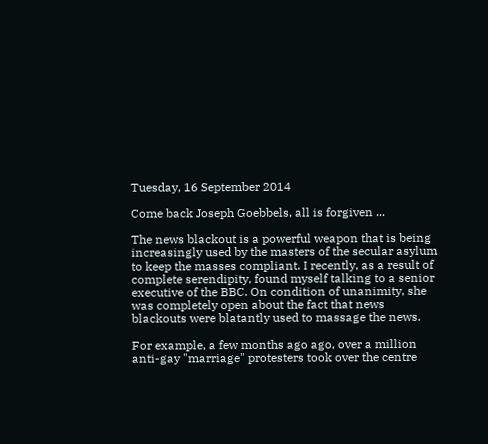Tuesday, 16 September 2014

Come back Joseph Goebbels, all is forgiven ...

The news blackout is a powerful weapon that is being increasingly used by the masters of the secular asylum to keep the masses compliant. I recently, as a result of complete serendipity, found myself talking to a senior executive of the BBC. On condition of unanimity, she was completely open about the fact that news blackouts were blatantly used to massage the news.

For example, a few months ago ago, over a million anti-gay "marriage" protesters took over the centre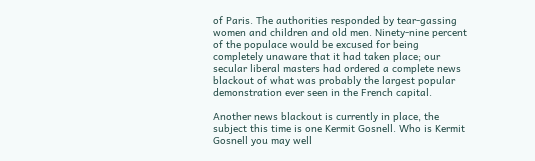of Paris. The authorities responded by tear-gassing women and children and old men. Ninety-nine percent of the populace would be excused for being completely unaware that it had taken place; our secular liberal masters had ordered a complete news blackout of what was probably the largest popular demonstration ever seen in the French capital.

Another news blackout is currently in place, the subject this time is one Kermit Gosnell. Who is Kermit Gosnell you may well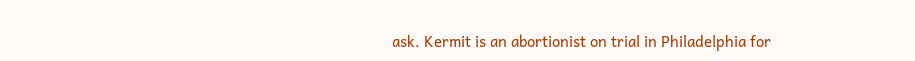ask. Kermit is an abortionist on trial in Philadelphia for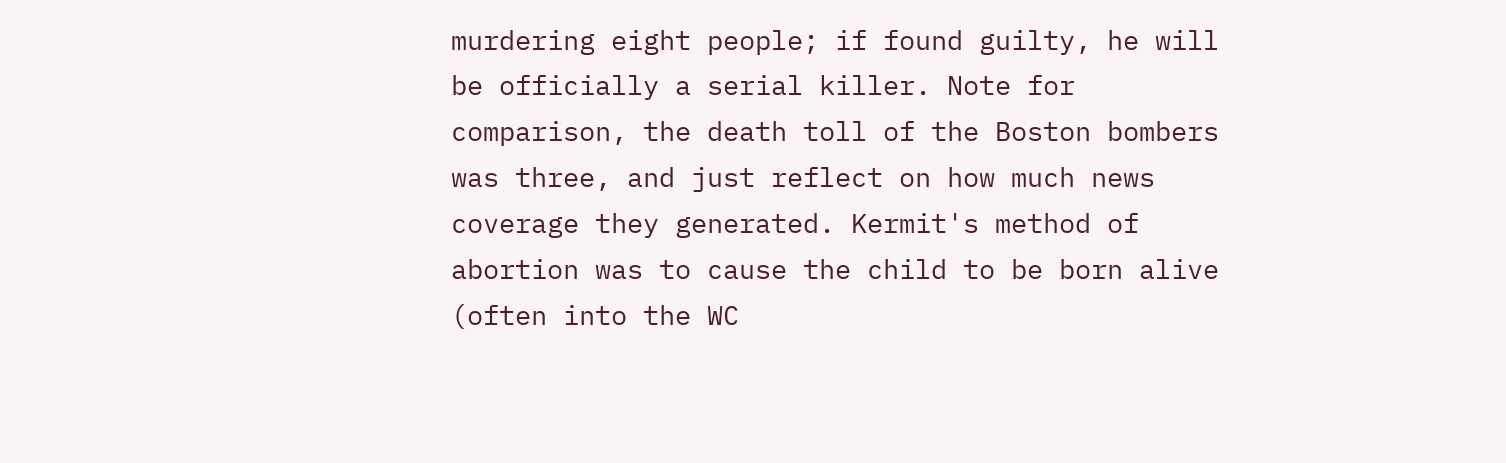murdering eight people; if found guilty, he will be officially a serial killer. Note for comparison, the death toll of the Boston bombers was three, and just reflect on how much news coverage they generated. Kermit's method of abortion was to cause the child to be born alive (often into the WC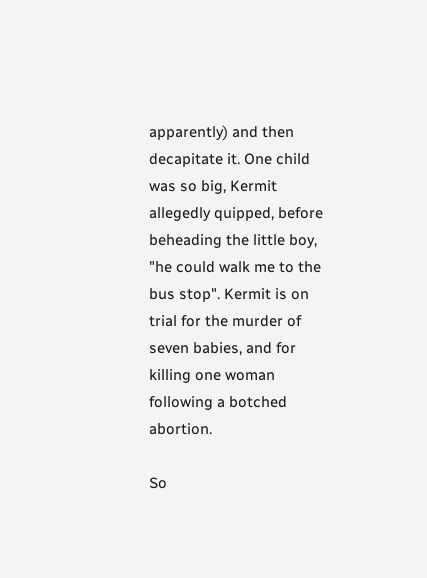apparently) and then decapitate it. One child was so big, Kermit allegedly quipped, before beheading the little boy, "he could walk me to the bus stop". Kermit is on trial for the murder of seven babies, and for killing one woman following a botched abortion.

So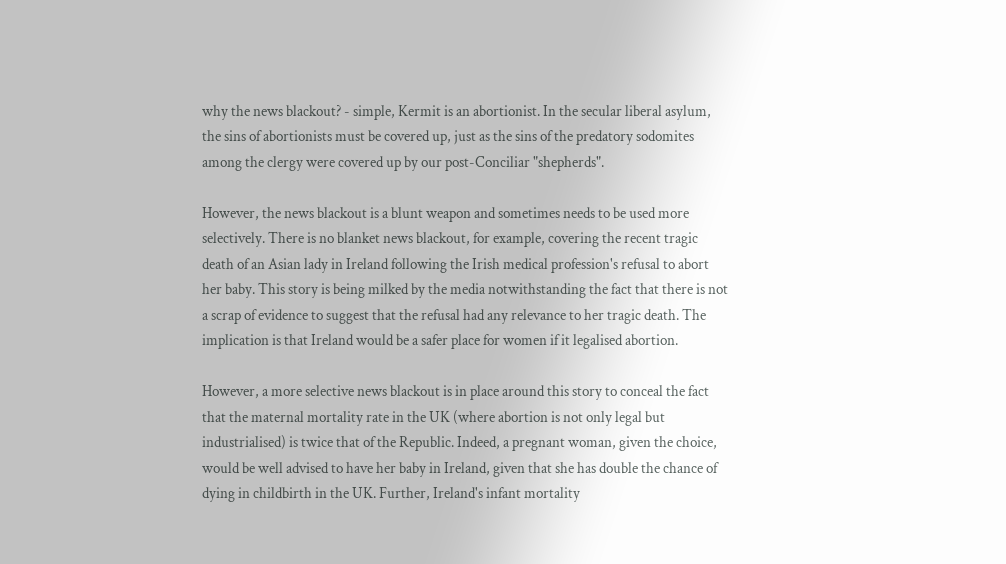why the news blackout? - simple, Kermit is an abortionist. In the secular liberal asylum, the sins of abortionists must be covered up, just as the sins of the predatory sodomites among the clergy were covered up by our post-Conciliar "shepherds".

However, the news blackout is a blunt weapon and sometimes needs to be used more selectively. There is no blanket news blackout, for example, covering the recent tragic death of an Asian lady in Ireland following the Irish medical profession's refusal to abort her baby. This story is being milked by the media notwithstanding the fact that there is not a scrap of evidence to suggest that the refusal had any relevance to her tragic death. The implication is that Ireland would be a safer place for women if it legalised abortion.

However, a more selective news blackout is in place around this story to conceal the fact that the maternal mortality rate in the UK (where abortion is not only legal but industrialised) is twice that of the Republic. Indeed, a pregnant woman, given the choice, would be well advised to have her baby in Ireland, given that she has double the chance of dying in childbirth in the UK. Further, Ireland's infant mortality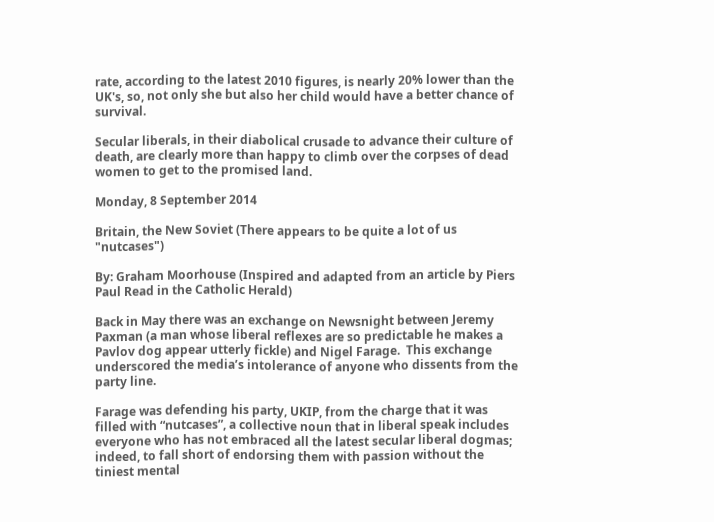rate, according to the latest 2010 figures, is nearly 20% lower than the UK's, so, not only she but also her child would have a better chance of survival.

Secular liberals, in their diabolical crusade to advance their culture of death, are clearly more than happy to climb over the corpses of dead women to get to the promised land.

Monday, 8 September 2014

Britain, the New Soviet (There appears to be quite a lot of us "nutcases")

By: Graham Moorhouse (Inspired and adapted from an article by Piers Paul Read in the Catholic Herald)

Back in May there was an exchange on Newsnight between Jeremy Paxman (a man whose liberal reflexes are so predictable he makes a Pavlov dog appear utterly fickle) and Nigel Farage.  This exchange underscored the media’s intolerance of anyone who dissents from the party line.

Farage was defending his party, UKIP, from the charge that it was filled with “nutcases”, a collective noun that in liberal speak includes everyone who has not embraced all the latest secular liberal dogmas; indeed, to fall short of endorsing them with passion without the tiniest mental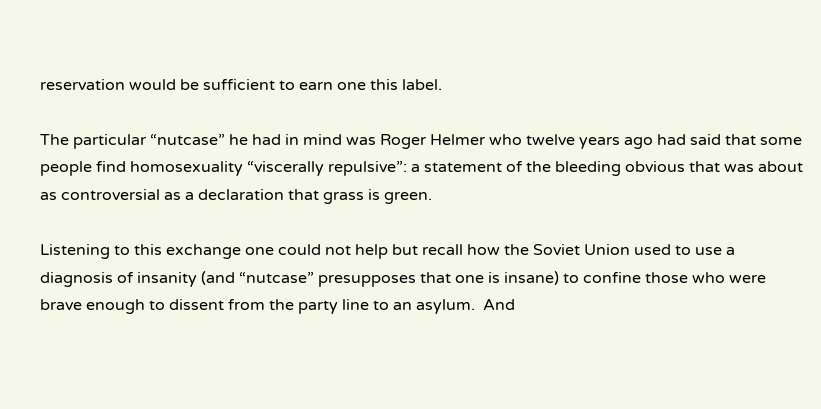reservation would be sufficient to earn one this label.

The particular “nutcase” he had in mind was Roger Helmer who twelve years ago had said that some people find homosexuality “viscerally repulsive”: a statement of the bleeding obvious that was about as controversial as a declaration that grass is green.

Listening to this exchange one could not help but recall how the Soviet Union used to use a diagnosis of insanity (and “nutcase” presupposes that one is insane) to confine those who were brave enough to dissent from the party line to an asylum.  And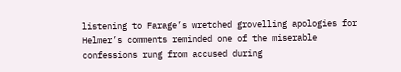listening to Farage’s wretched grovelling apologies for Helmer’s comments reminded one of the miserable confessions rung from accused during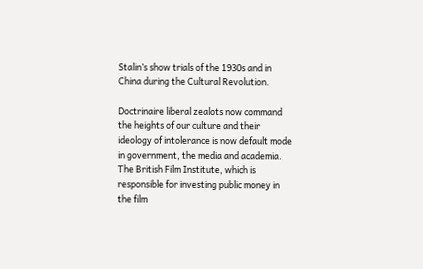Stalin’s show trials of the 1930s and in China during the Cultural Revolution.

Doctrinaire liberal zealots now command the heights of our culture and their ideology of intolerance is now default mode in government, the media and academia.  The British Film Institute, which is responsible for investing public money in the film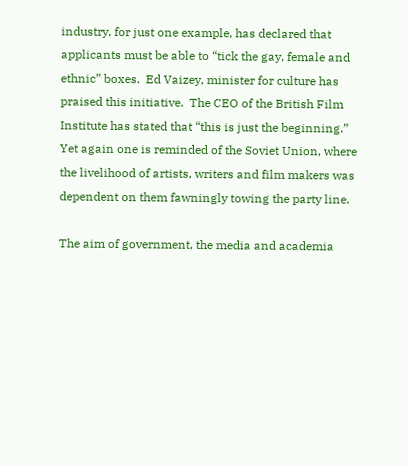industry, for just one example, has declared that applicants must be able to “tick the gay, female and ethnic” boxes.  Ed Vaizey, minister for culture has praised this initiative.  The CEO of the British Film Institute has stated that “this is just the beginning.”  Yet again one is reminded of the Soviet Union, where the livelihood of artists, writers and film makers was dependent on them fawningly towing the party line.

The aim of government, the media and academia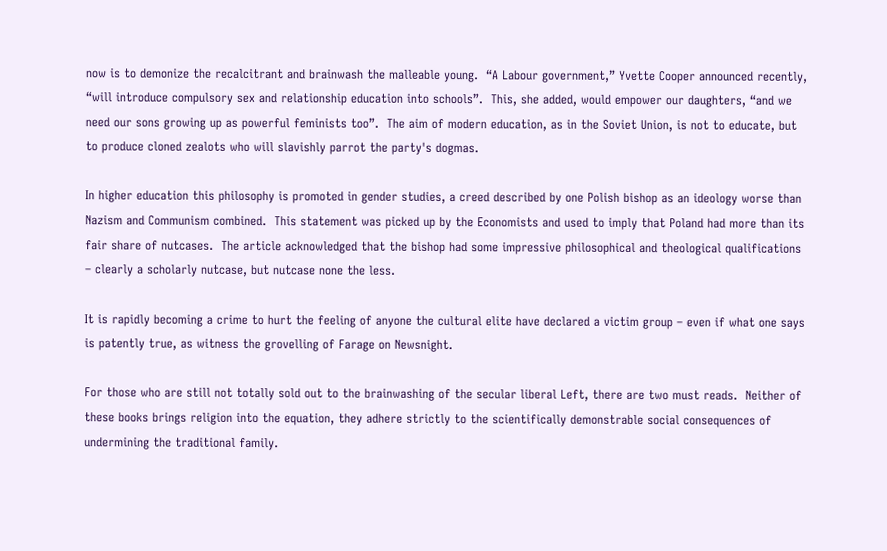now is to demonize the recalcitrant and brainwash the malleable young.  “A Labour government,” Yvette Cooper announced recently, “will introduce compulsory sex and relationship education into schools”.  This, she added, would empower our daughters, “and we need our sons growing up as powerful feminists too”.  The aim of modern education, as in the Soviet Union, is not to educate, but to produce cloned zealots who will slavishly parrot the party's dogmas.

In higher education this philosophy is promoted in gender studies, a creed described by one Polish bishop as an ideology worse than Nazism and Communism combined.  This statement was picked up by the Economists and used to imply that Poland had more than its fair share of nutcases.  The article acknowledged that the bishop had some impressive philosophical and theological qualifications – clearly a scholarly nutcase, but nutcase none the less.

It is rapidly becoming a crime to hurt the feeling of anyone the cultural elite have declared a victim group – even if what one says is patently true, as witness the grovelling of Farage on Newsnight.

For those who are still not totally sold out to the brainwashing of the secular liberal Left, there are two must reads.  Neither of these books brings religion into the equation, they adhere strictly to the scientifically demonstrable social consequences of undermining the traditional family.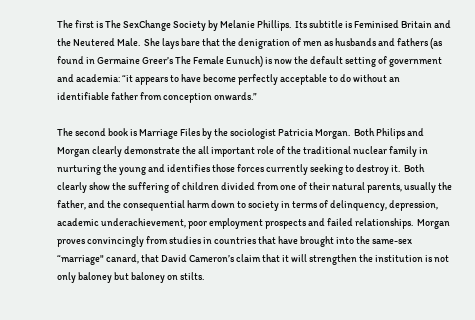The first is The SexChange Society by Melanie Phillips.  Its subtitle is Feminised Britain and the Neutered Male.  She lays bare that the denigration of men as husbands and fathers (as found in Germaine Greer’s The Female Eunuch) is now the default setting of government and academia: “it appears to have become perfectly acceptable to do without an identifiable father from conception onwards.”

The second book is Marriage Files by the sociologist Patricia Morgan.  Both Philips and Morgan clearly demonstrate the all important role of the traditional nuclear family in nurturing the young and identifies those forces currently seeking to destroy it.  Both clearly show the suffering of children divided from one of their natural parents, usually the father, and the consequential harm down to society in terms of delinquency, depression, academic underachievement, poor employment prospects and failed relationships.  Morgan proves convincingly from studies in countries that have brought into the same-sex “marriage" canard, that David Cameron’s claim that it will strengthen the institution is not only baloney but baloney on stilts.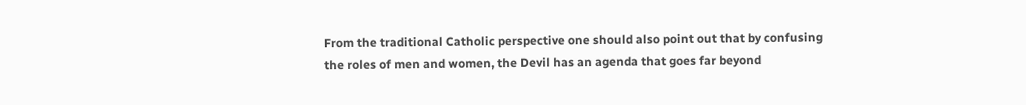From the traditional Catholic perspective one should also point out that by confusing the roles of men and women, the Devil has an agenda that goes far beyond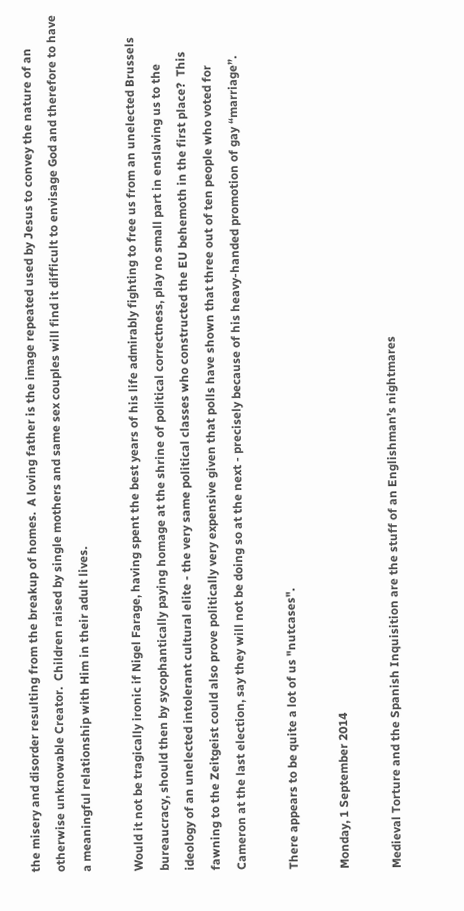the misery and disorder resulting from the breakup of homes.  A loving father is the image repeated used by Jesus to convey the nature of an otherwise unknowable Creator.  Children raised by single mothers and same sex couples will find it difficult to envisage God and therefore to have a meaningful relationship with Him in their adult lives.

Would it not be tragically ironic if Nigel Farage, having spent the best years of his life admirably fighting to free us from an unelected Brussels bureaucracy, should then by sycophantically paying homage at the shrine of political correctness, play no small part in enslaving us to the ideology of an unelected intolerant cultural elite - the very same political classes who constructed the EU behemoth in the first place?  This fawning to the Zeitgeist could also prove politically very expensive given that polls have shown that three out of ten people who voted for Cameron at the last election, say they will not be doing so at the next - precisely because of his heavy-handed promotion of gay “marriage”.

There appears to be quite a lot of us "nutcases".

Monday, 1 September 2014

Medieval Torture and the Spanish Inquisition are the stuff of an Englishman’s nightmares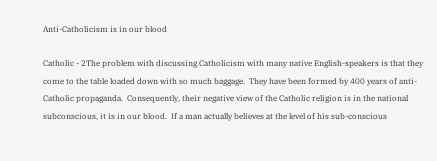Anti-Catholicism is in our blood

Catholic - 2The problem with discussing Catholicism with many native English-speakers is that they come to the table loaded down with so much baggage.  They have been formed by 400 years of anti-Catholic propaganda.  Consequently, their negative view of the Catholic religion is in the national subconscious, it is in our blood.  If a man actually believes at the level of his sub-conscious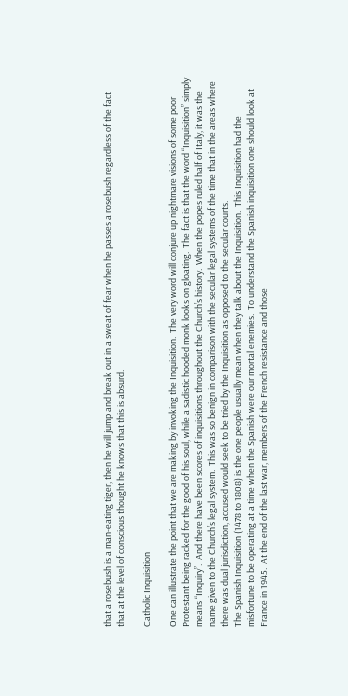that a rosebush is a man-eating tiger, then he will jump and break out in a sweat of fear when he passes a rosebush regardless of the fact that at the level of conscious thought he knows that this is absurd.

Catholic Inquisition

One can illustrate the point that we are making by invoking the Inquisition.  The very word will conjure up nightmare visions of some poor Protestant being racked for the good of his soul, while a sadistic hooded monk looks on gloating.  The fact is that the word “Inquisition” simply means “Inquiry”.  And there have been scores of inquisitions throughout the Church’s history.  When the popes ruled half of Italy, it was the name given to the Church’s legal system.  This was so benign in comparison with the secular legal systems of the time that in the areas where there was dual jurisdiction, accused would seek to be tried by the Inquisition as opposed to the secular courts.
The Spanish Inquisition (1478 to 1808) is the one people usually mean when they talk about the Inquisition.  This Inquisition had the misfortune to be operating at a time when the Spanish were our mortal enemies.  To understand the Spanish inquisition one should look at France in 1945.  At the end of the last war, members of the French resistance and those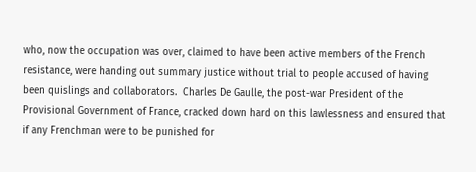who, now the occupation was over, claimed to have been active members of the French resistance, were handing out summary justice without trial to people accused of having been quislings and collaborators.  Charles De Gaulle, the post-war President of the Provisional Government of France, cracked down hard on this lawlessness and ensured that if any Frenchman were to be punished for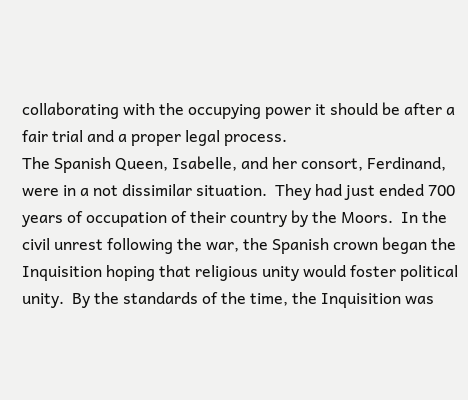collaborating with the occupying power it should be after a fair trial and a proper legal process.
The Spanish Queen, Isabelle, and her consort, Ferdinand, were in a not dissimilar situation.  They had just ended 700 years of occupation of their country by the Moors.  In the civil unrest following the war, the Spanish crown began the Inquisition hoping that religious unity would foster political unity.  By the standards of the time, the Inquisition was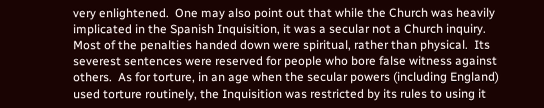very enlightened.  One may also point out that while the Church was heavily implicated in the Spanish Inquisition, it was a secular not a Church inquiry.
Most of the penalties handed down were spiritual, rather than physical.  Its severest sentences were reserved for people who bore false witness against others.  As for torture, in an age when the secular powers (including England) used torture routinely, the Inquisition was restricted by its rules to using it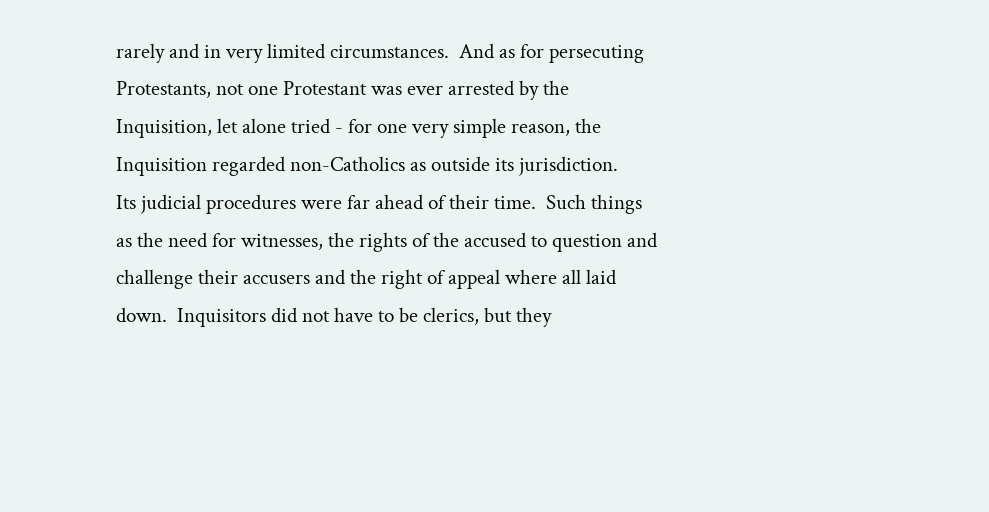rarely and in very limited circumstances.  And as for persecuting Protestants, not one Protestant was ever arrested by the Inquisition, let alone tried - for one very simple reason, the Inquisition regarded non-Catholics as outside its jurisdiction.
Its judicial procedures were far ahead of their time.  Such things as the need for witnesses, the rights of the accused to question and challenge their accusers and the right of appeal where all laid down.  Inquisitors did not have to be clerics, but they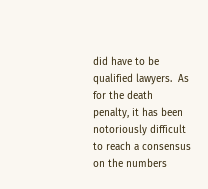did have to be qualified lawyers.  As for the death penalty, it has been notoriously difficult to reach a consensus on the numbers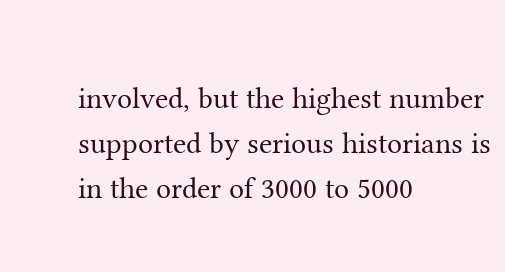involved, but the highest number supported by serious historians is in the order of 3000 to 5000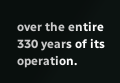over the entire 330 years of its operation.